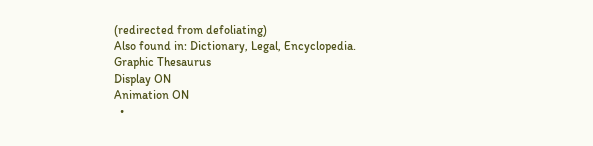(redirected from defoliating)
Also found in: Dictionary, Legal, Encyclopedia.
Graphic Thesaurus
Display ON
Animation ON
  •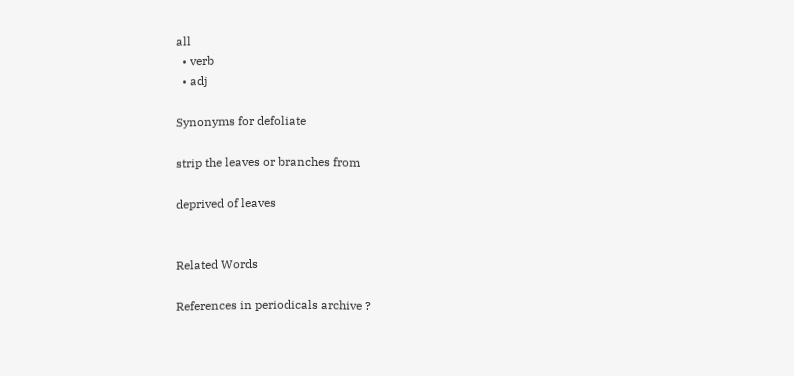all
  • verb
  • adj

Synonyms for defoliate

strip the leaves or branches from

deprived of leaves


Related Words

References in periodicals archive ?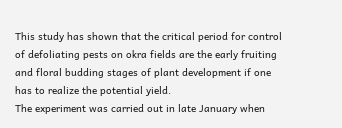This study has shown that the critical period for control of defoliating pests on okra fields are the early fruiting and floral budding stages of plant development if one has to realize the potential yield.
The experiment was carried out in late January when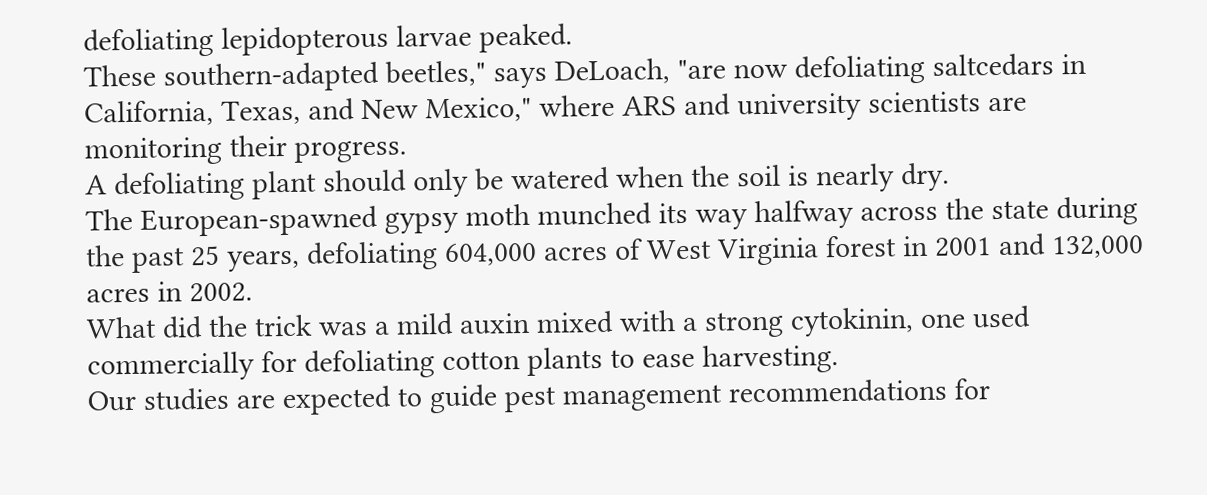defoliating lepidopterous larvae peaked.
These southern-adapted beetles," says DeLoach, "are now defoliating saltcedars in California, Texas, and New Mexico," where ARS and university scientists are monitoring their progress.
A defoliating plant should only be watered when the soil is nearly dry.
The European-spawned gypsy moth munched its way halfway across the state during the past 25 years, defoliating 604,000 acres of West Virginia forest in 2001 and 132,000 acres in 2002.
What did the trick was a mild auxin mixed with a strong cytokinin, one used commercially for defoliating cotton plants to ease harvesting.
Our studies are expected to guide pest management recommendations for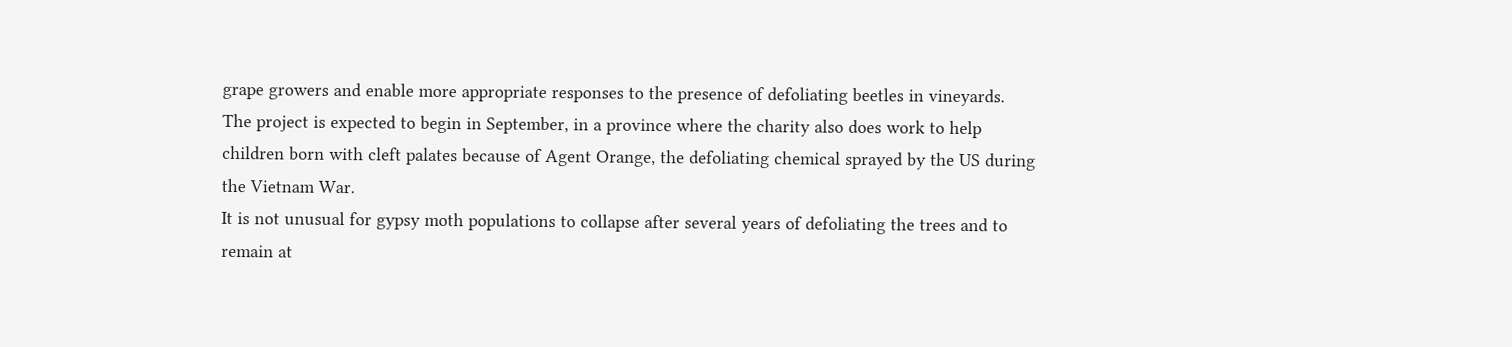grape growers and enable more appropriate responses to the presence of defoliating beetles in vineyards.
The project is expected to begin in September, in a province where the charity also does work to help children born with cleft palates because of Agent Orange, the defoliating chemical sprayed by the US during the Vietnam War.
It is not unusual for gypsy moth populations to collapse after several years of defoliating the trees and to remain at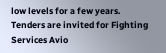low levels for a few years.
Tenders are invited for Fighting Services Avio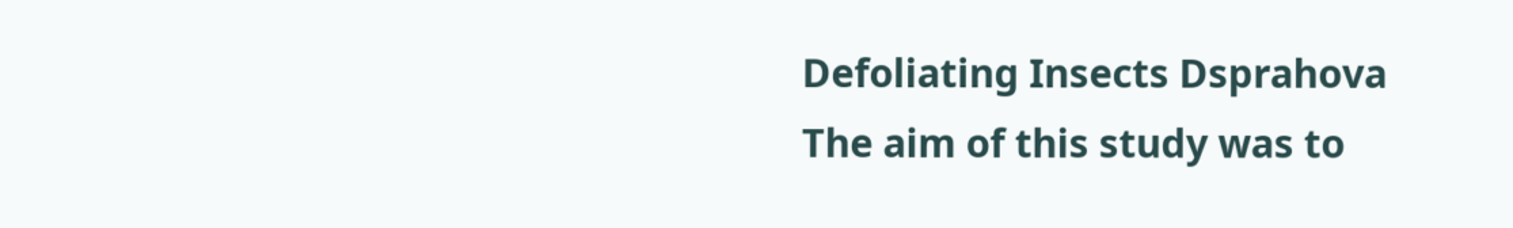Defoliating Insects Dsprahova
The aim of this study was to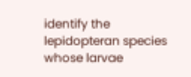identify the lepidopteran species whose larvae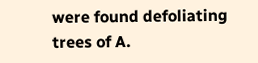were found defoliating trees of A.